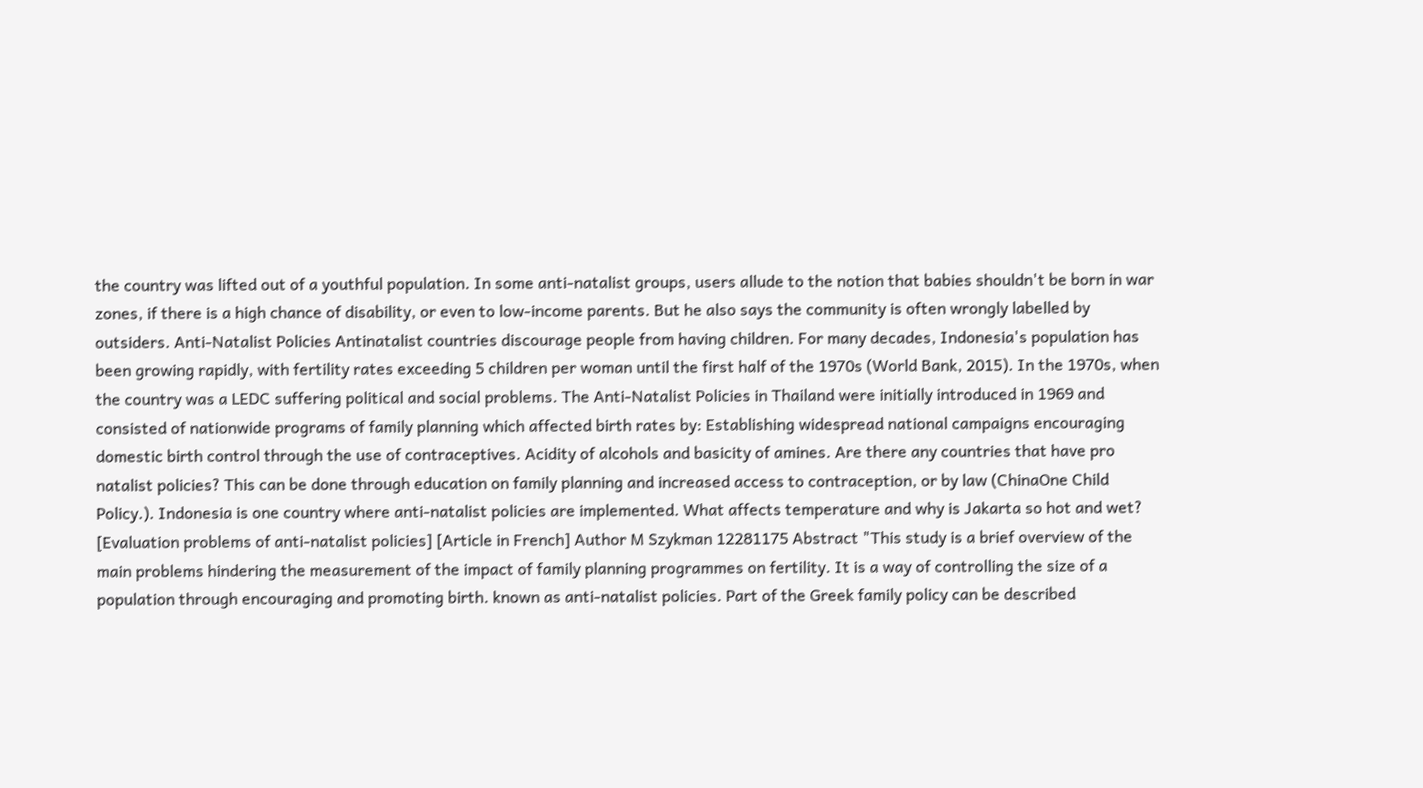the country was lifted out of a youthful population. In some anti-natalist groups, users allude to the notion that babies shouldn't be born in war zones, if there is a high chance of disability, or even to low-income parents. But he also says the community is often wrongly labelled by outsiders. Anti-Natalist Policies Antinatalist countries discourage people from having children. For many decades, Indonesia's population has been growing rapidly, with fertility rates exceeding 5 children per woman until the first half of the 1970s (World Bank, 2015). In the 1970s, when the country was a LEDC suffering political and social problems. The Anti-Natalist Policies in Thailand were initially introduced in 1969 and consisted of nationwide programs of family planning which affected birth rates by: Establishing widespread national campaigns encouraging domestic birth control through the use of contraceptives. Acidity of alcohols and basicity of amines. Are there any countries that have pro natalist policies? This can be done through education on family planning and increased access to contraception, or by law (ChinaOne Child Policy.). Indonesia is one country where anti-natalist policies are implemented. What affects temperature and why is Jakarta so hot and wet? [Evaluation problems of anti-natalist policies] [Article in French] Author M Szykman 12281175 Abstract "This study is a brief overview of the main problems hindering the measurement of the impact of family planning programmes on fertility. It is a way of controlling the size of a population through encouraging and promoting birth. known as anti-natalist policies. Part of the Greek family policy can be described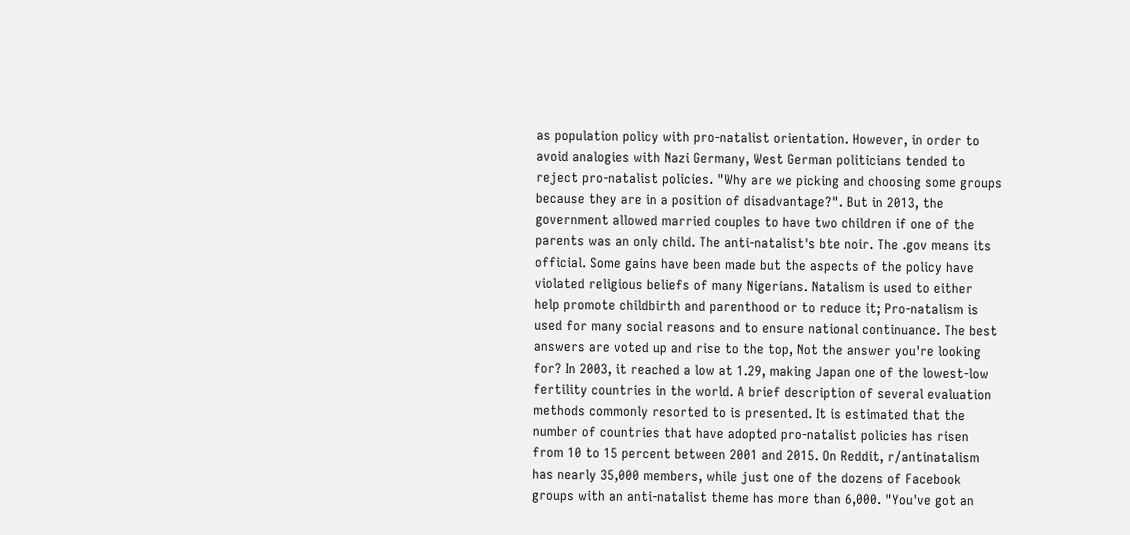as population policy with pro-natalist orientation. However, in order to avoid analogies with Nazi Germany, West German politicians tended to reject pro-natalist policies. "Why are we picking and choosing some groups because they are in a position of disadvantage?". But in 2013, the government allowed married couples to have two children if one of the parents was an only child. The anti-natalist's bte noir. The .gov means its official. Some gains have been made but the aspects of the policy have violated religious beliefs of many Nigerians. Natalism is used to either help promote childbirth and parenthood or to reduce it; Pro-natalism is used for many social reasons and to ensure national continuance. The best answers are voted up and rise to the top, Not the answer you're looking for? In 2003, it reached a low at 1.29, making Japan one of the lowest-low fertility countries in the world. A brief description of several evaluation methods commonly resorted to is presented. It is estimated that the number of countries that have adopted pro-natalist policies has risen from 10 to 15 percent between 2001 and 2015. On Reddit, r/antinatalism has nearly 35,000 members, while just one of the dozens of Facebook groups with an anti-natalist theme has more than 6,000. "You've got an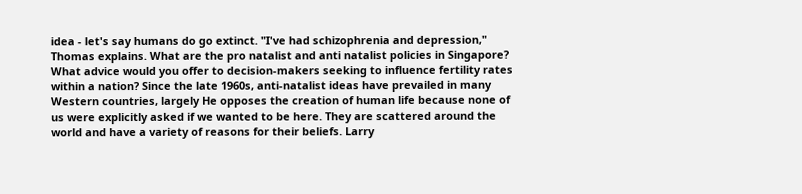idea - let's say humans do go extinct. "I've had schizophrenia and depression," Thomas explains. What are the pro natalist and anti natalist policies in Singapore? What advice would you offer to decision-makers seeking to influence fertility rates within a nation? Since the late 1960s, anti-natalist ideas have prevailed in many Western countries, largely He opposes the creation of human life because none of us were explicitly asked if we wanted to be here. They are scattered around the world and have a variety of reasons for their beliefs. Larry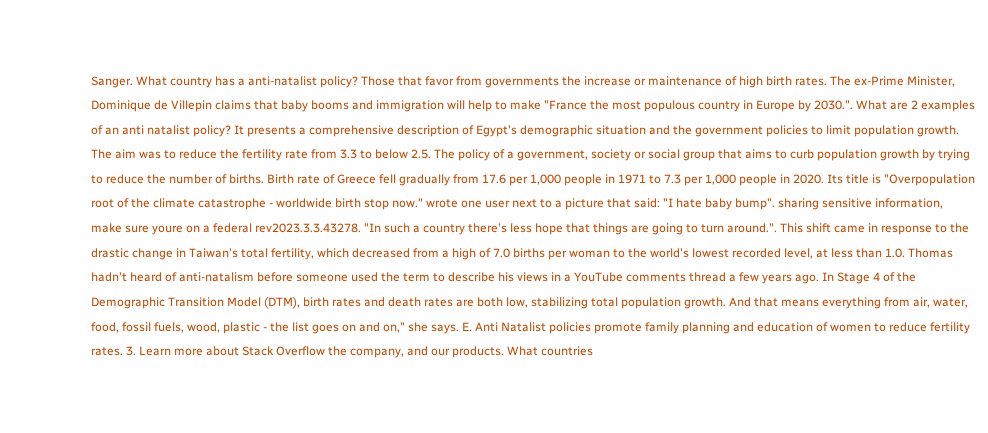Sanger. What country has a anti-natalist policy? Those that favor from governments the increase or maintenance of high birth rates. The ex-Prime Minister, Dominique de Villepin claims that baby booms and immigration will help to make "France the most populous country in Europe by 2030.". What are 2 examples of an anti natalist policy? It presents a comprehensive description of Egypt's demographic situation and the government policies to limit population growth. The aim was to reduce the fertility rate from 3.3 to below 2.5. The policy of a government, society or social group that aims to curb population growth by trying to reduce the number of births. Birth rate of Greece fell gradually from 17.6 per 1,000 people in 1971 to 7.3 per 1,000 people in 2020. Its title is "Overpopulation root of the climate catastrophe - worldwide birth stop now." wrote one user next to a picture that said: "I hate baby bump". sharing sensitive information, make sure youre on a federal rev2023.3.3.43278. "In such a country there's less hope that things are going to turn around.". This shift came in response to the drastic change in Taiwan's total fertility, which decreased from a high of 7.0 births per woman to the world's lowest recorded level, at less than 1.0. Thomas hadn't heard of anti-natalism before someone used the term to describe his views in a YouTube comments thread a few years ago. In Stage 4 of the Demographic Transition Model (DTM), birth rates and death rates are both low, stabilizing total population growth. And that means everything from air, water, food, fossil fuels, wood, plastic - the list goes on and on," she says. E. Anti Natalist policies promote family planning and education of women to reduce fertility rates. 3. Learn more about Stack Overflow the company, and our products. What countries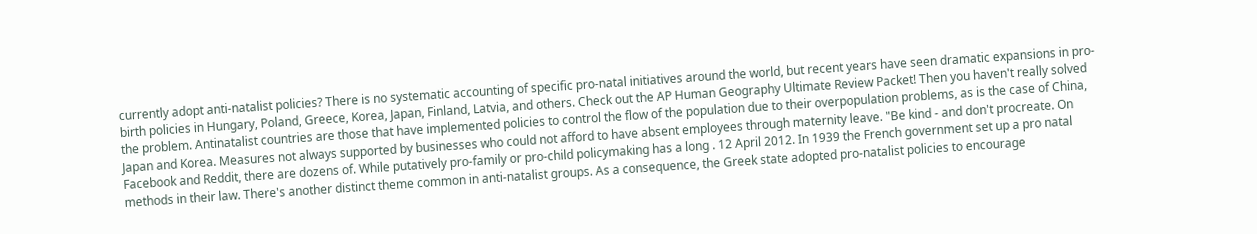currently adopt anti-natalist policies? There is no systematic accounting of specific pro-natal initiatives around the world, but recent years have seen dramatic expansions in pro-birth policies in Hungary, Poland, Greece, Korea, Japan, Finland, Latvia, and others. Check out the AP Human Geography Ultimate Review Packet! Then you haven't really solved the problem. Antinatalist countries are those that have implemented policies to control the flow of the population due to their overpopulation problems, as is the case of China, Japan and Korea. Measures not always supported by businesses who could not afford to have absent employees through maternity leave. "Be kind - and don't procreate. On Facebook and Reddit, there are dozens of. While putatively pro-family or pro-child policymaking has a long . 12 April 2012. In 1939 the French government set up a pro natal methods in their law. There's another distinct theme common in anti-natalist groups. As a consequence, the Greek state adopted pro-natalist policies to encourage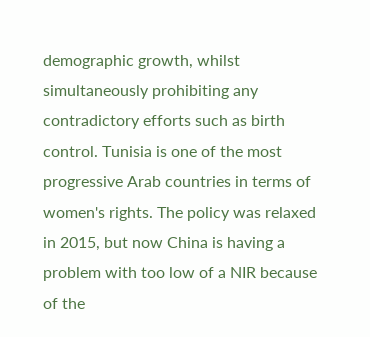demographic growth, whilst simultaneously prohibiting any contradictory efforts such as birth control. Tunisia is one of the most progressive Arab countries in terms of women's rights. The policy was relaxed in 2015, but now China is having a problem with too low of a NIR because of the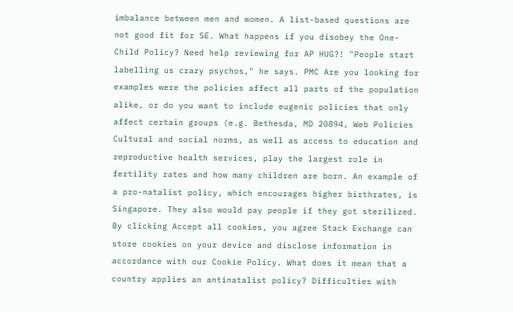imbalance between men and women. A list-based questions are not good fit for SE. What happens if you disobey the One-Child Policy? Need help reviewing for AP HUG?! "People start labelling us crazy psychos," he says. PMC Are you looking for examples were the policies affect all parts of the population alike, or do you want to include eugenic policies that only affect certain groups (e.g. Bethesda, MD 20894, Web Policies Cultural and social norms, as well as access to education and reproductive health services, play the largest role in fertility rates and how many children are born. An example of a pro-natalist policy, which encourages higher birthrates, is Singapore. They also would pay people if they got sterilized. By clicking Accept all cookies, you agree Stack Exchange can store cookies on your device and disclose information in accordance with our Cookie Policy. What does it mean that a country applies an antinatalist policy? Difficulties with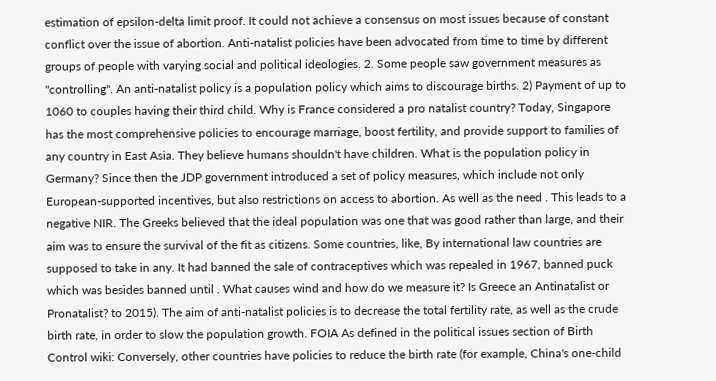estimation of epsilon-delta limit proof. It could not achieve a consensus on most issues because of constant conflict over the issue of abortion. Anti-natalist policies have been advocated from time to time by different groups of people with varying social and political ideologies. 2. Some people saw government measures as "controlling". An anti-natalist policy is a population policy which aims to discourage births. 2) Payment of up to 1060 to couples having their third child. Why is France considered a pro natalist country? Today, Singapore has the most comprehensive policies to encourage marriage, boost fertility, and provide support to families of any country in East Asia. They believe humans shouldn't have children. What is the population policy in Germany? Since then the JDP government introduced a set of policy measures, which include not only European-supported incentives, but also restrictions on access to abortion. As well as the need . This leads to a negative NIR. The Greeks believed that the ideal population was one that was good rather than large, and their aim was to ensure the survival of the fit as citizens. Some countries, like, By international law countries are supposed to take in any. It had banned the sale of contraceptives which was repealed in 1967, banned puck which was besides banned until . What causes wind and how do we measure it? Is Greece an Antinatalist or Pronatalist? to 2015). The aim of anti-natalist policies is to decrease the total fertility rate, as well as the crude birth rate, in order to slow the population growth. FOIA As defined in the political issues section of Birth Control wiki: Conversely, other countries have policies to reduce the birth rate (for example, China's one-child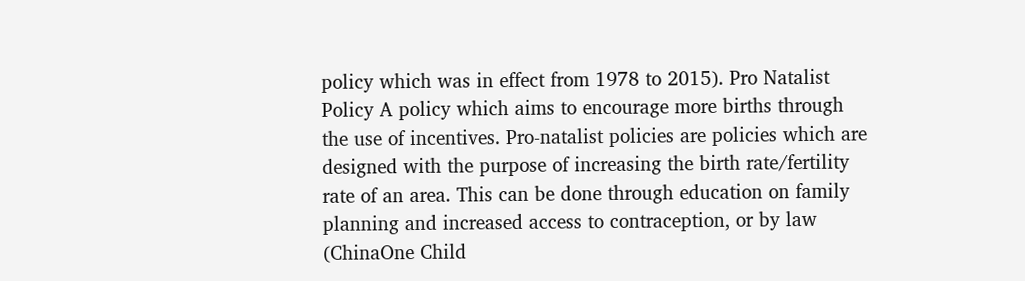policy which was in effect from 1978 to 2015). Pro Natalist Policy A policy which aims to encourage more births through the use of incentives. Pro-natalist policies are policies which are designed with the purpose of increasing the birth rate/fertility rate of an area. This can be done through education on family planning and increased access to contraception, or by law (ChinaOne Child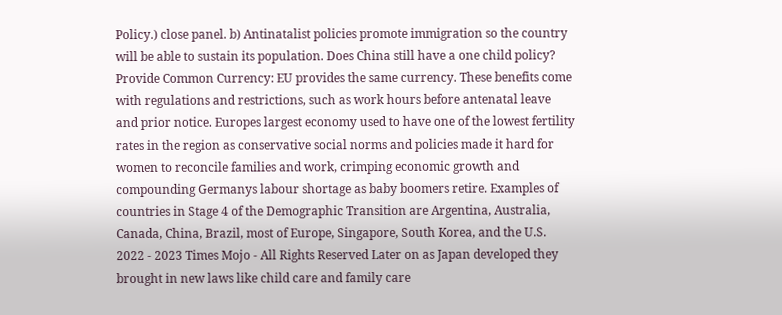Policy.) close panel. b) Antinatalist policies promote immigration so the country will be able to sustain its population. Does China still have a one child policy? Provide Common Currency: EU provides the same currency. These benefits come with regulations and restrictions, such as work hours before antenatal leave and prior notice. Europes largest economy used to have one of the lowest fertility rates in the region as conservative social norms and policies made it hard for women to reconcile families and work, crimping economic growth and compounding Germanys labour shortage as baby boomers retire. Examples of countries in Stage 4 of the Demographic Transition are Argentina, Australia, Canada, China, Brazil, most of Europe, Singapore, South Korea, and the U.S. 2022 - 2023 Times Mojo - All Rights Reserved Later on as Japan developed they brought in new laws like child care and family care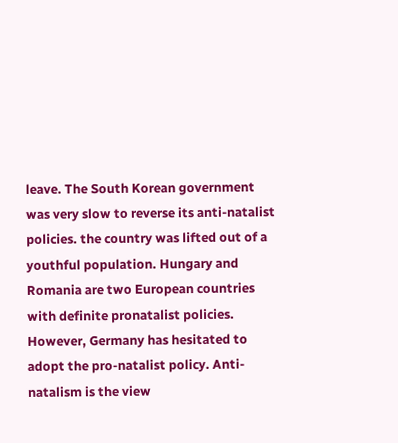leave. The South Korean government was very slow to reverse its anti-natalist policies. the country was lifted out of a youthful population. Hungary and Romania are two European countries with definite pronatalist policies. However, Germany has hesitated to adopt the pro-natalist policy. Anti-natalism is the view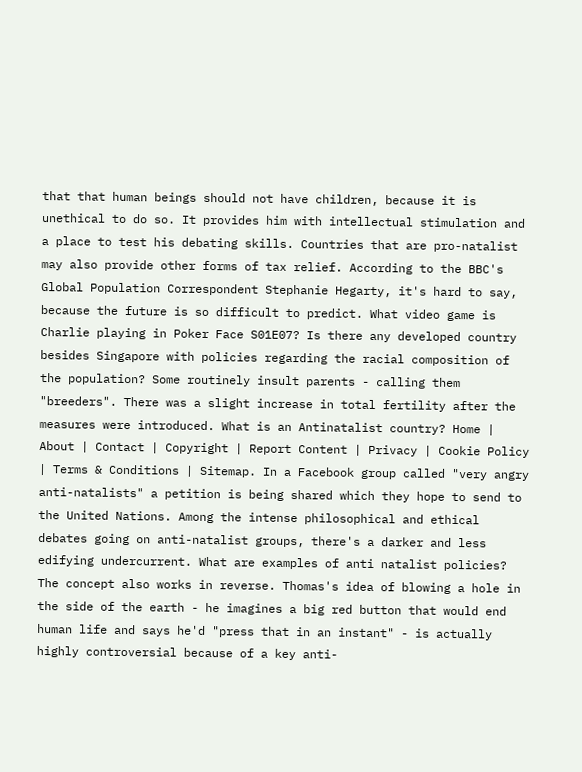that that human beings should not have children, because it is unethical to do so. It provides him with intellectual stimulation and a place to test his debating skills. Countries that are pro-natalist may also provide other forms of tax relief. According to the BBC's Global Population Correspondent Stephanie Hegarty, it's hard to say, because the future is so difficult to predict. What video game is Charlie playing in Poker Face S01E07? Is there any developed country besides Singapore with policies regarding the racial composition of the population? Some routinely insult parents - calling them "breeders". There was a slight increase in total fertility after the measures were introduced. What is an Antinatalist country? Home | About | Contact | Copyright | Report Content | Privacy | Cookie Policy | Terms & Conditions | Sitemap. In a Facebook group called "very angry anti-natalists" a petition is being shared which they hope to send to the United Nations. Among the intense philosophical and ethical debates going on anti-natalist groups, there's a darker and less edifying undercurrent. What are examples of anti natalist policies? The concept also works in reverse. Thomas's idea of blowing a hole in the side of the earth - he imagines a big red button that would end human life and says he'd "press that in an instant" - is actually highly controversial because of a key anti-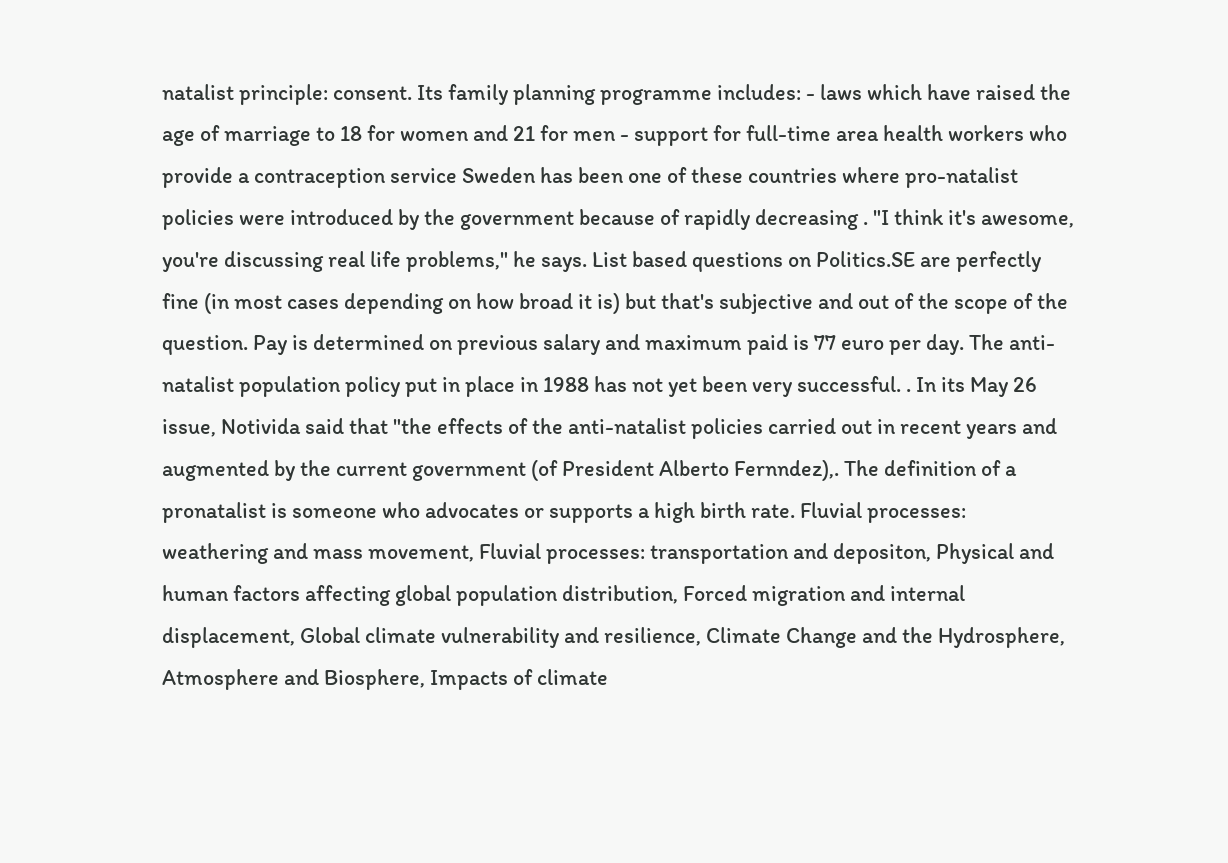natalist principle: consent. Its family planning programme includes: - laws which have raised the age of marriage to 18 for women and 21 for men - support for full-time area health workers who provide a contraception service Sweden has been one of these countries where pro-natalist policies were introduced by the government because of rapidly decreasing . "I think it's awesome, you're discussing real life problems," he says. List based questions on Politics.SE are perfectly fine (in most cases depending on how broad it is) but that's subjective and out of the scope of the question. Pay is determined on previous salary and maximum paid is 77 euro per day. The anti-natalist population policy put in place in 1988 has not yet been very successful. . In its May 26 issue, Notivida said that "the effects of the anti-natalist policies carried out in recent years and augmented by the current government (of President Alberto Fernndez),. The definition of a pronatalist is someone who advocates or supports a high birth rate. Fluvial processes: weathering and mass movement, Fluvial processes: transportation and depositon, Physical and human factors affecting global population distribution, Forced migration and internal displacement, Global climate vulnerability and resilience, Climate Change and the Hydrosphere, Atmosphere and Biosphere, Impacts of climate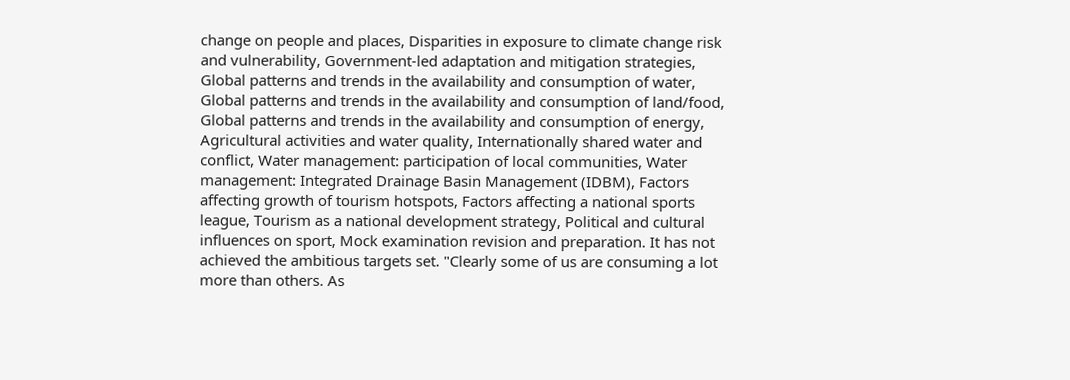change on people and places, Disparities in exposure to climate change risk and vulnerability, Government-led adaptation and mitigation strategies, Global patterns and trends in the availability and consumption of water, Global patterns and trends in the availability and consumption of land/food, Global patterns and trends in the availability and consumption of energy, Agricultural activities and water quality, Internationally shared water and conflict, Water management: participation of local communities, Water management: Integrated Drainage Basin Management (IDBM), Factors affecting growth of tourism hotspots, Factors affecting a national sports league, Tourism as a national development strategy, Political and cultural influences on sport, Mock examination revision and preparation. It has not achieved the ambitious targets set. "Clearly some of us are consuming a lot more than others. As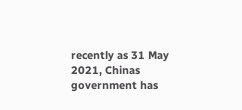recently as 31 May 2021, Chinas government has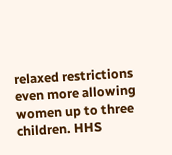relaxed restrictions even more allowing women up to three children. HHS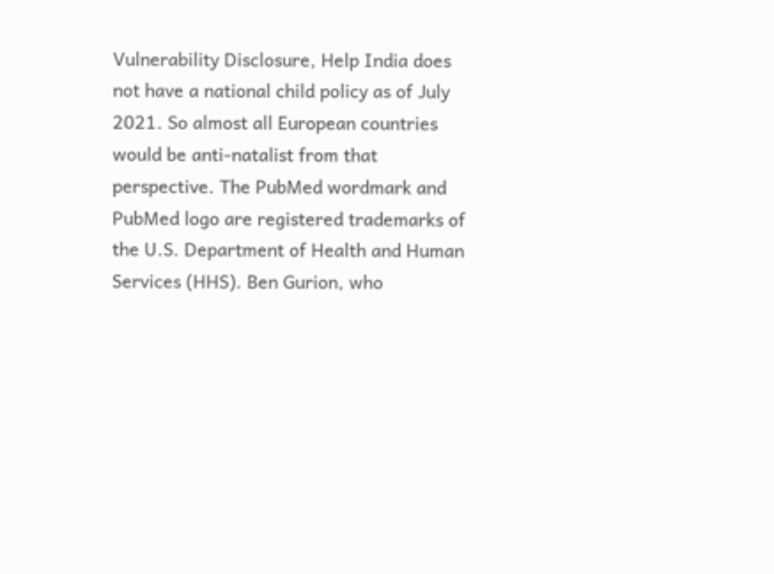Vulnerability Disclosure, Help India does not have a national child policy as of July 2021. So almost all European countries would be anti-natalist from that perspective. The PubMed wordmark and PubMed logo are registered trademarks of the U.S. Department of Health and Human Services (HHS). Ben Gurion, who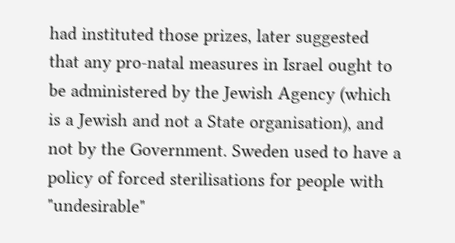had instituted those prizes, later suggested that any pro-natal measures in Israel ought to be administered by the Jewish Agency (which is a Jewish and not a State organisation), and not by the Government. Sweden used to have a policy of forced sterilisations for people with "undesirable"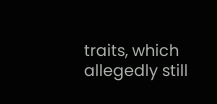traits, which allegedly still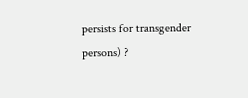persists for transgender persons) ?